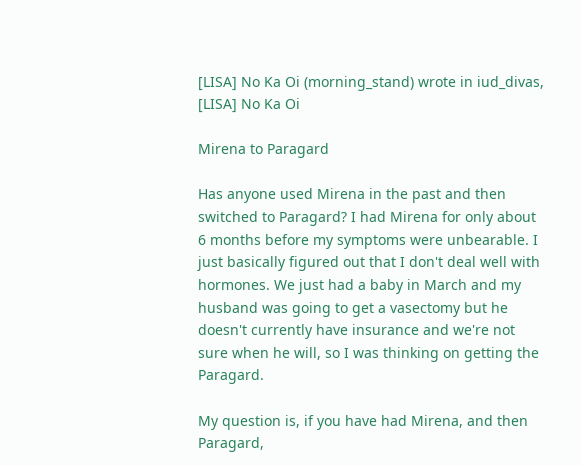[LISA] No Ka Oi (morning_stand) wrote in iud_divas,
[LISA] No Ka Oi

Mirena to Paragard

Has anyone used Mirena in the past and then switched to Paragard? I had Mirena for only about 6 months before my symptoms were unbearable. I just basically figured out that I don't deal well with hormones. We just had a baby in March and my husband was going to get a vasectomy but he doesn't currently have insurance and we're not sure when he will, so I was thinking on getting the Paragard.

My question is, if you have had Mirena, and then Paragard,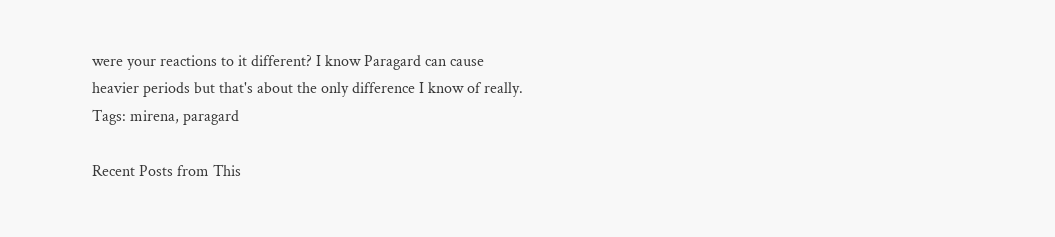were your reactions to it different? I know Paragard can cause heavier periods but that's about the only difference I know of really.
Tags: mirena, paragard

Recent Posts from This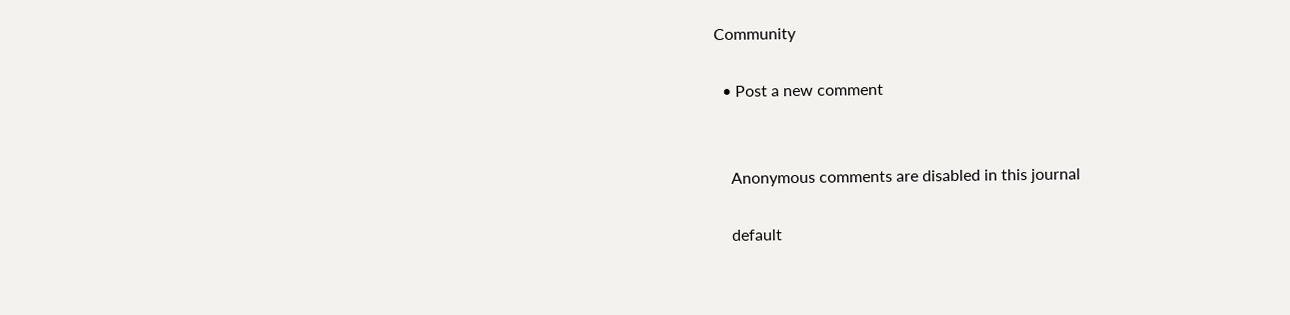Community

  • Post a new comment


    Anonymous comments are disabled in this journal

    default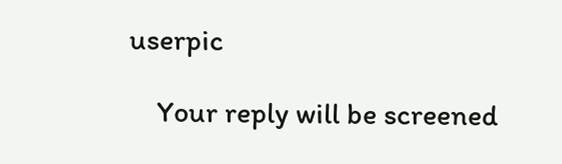userpic

    Your reply will be screened